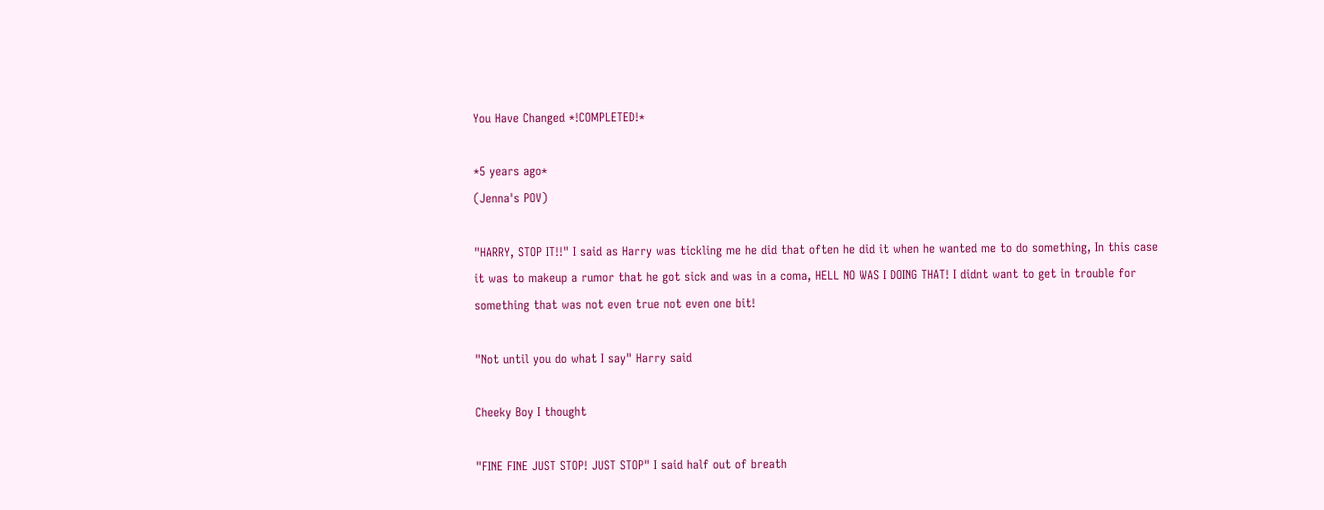You Have Changed *!COMPLETED!*

*5 years ago*
(Jenna's POV)

"HARRY, STOP IT!!" I said as Harry was tickling me he did that often he did it when he wanted me to do something, In this case it was to makeup a rumor that he got sick and was in a coma, HELL NO WAS I DOING THAT! I didnt want to get in trouble for something that was not even true not even one bit!

"Not until you do what I say" Harry said

Cheeky Boy I thought

"FINE FINE JUST STOP! JUST STOP" I said half out of breath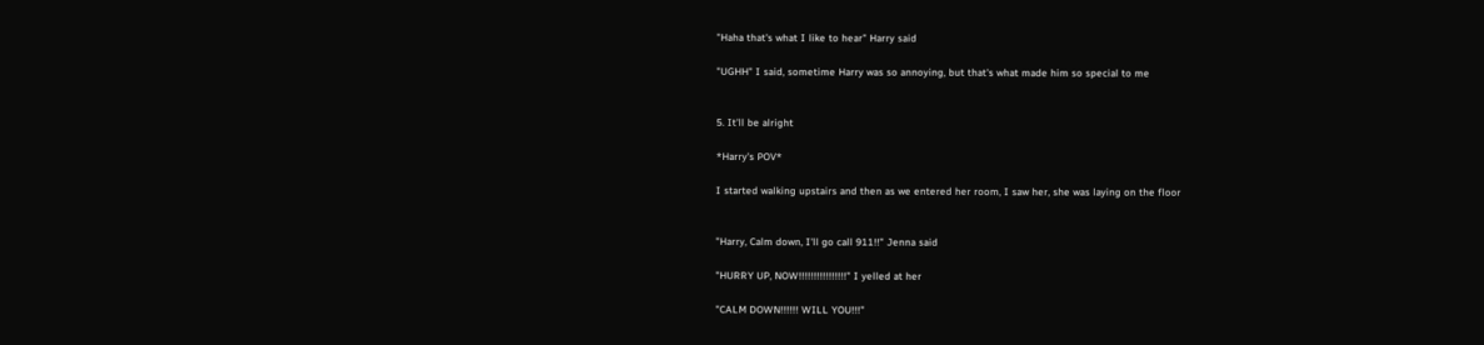"Haha that's what I like to hear" Harry said

"UGHH" I said, sometime Harry was so annoying, but that's what made him so special to me


5. It'll be alright

*Harry's POV*

I started walking upstairs and then as we entered her room, I saw her, she was laying on the floor


"Harry, Calm down, I'll go call 911!!" Jenna said

"HURRY UP, NOW!!!!!!!!!!!!!!!!" I yelled at her

"CALM DOWN!!!!!! WILL YOU!!!"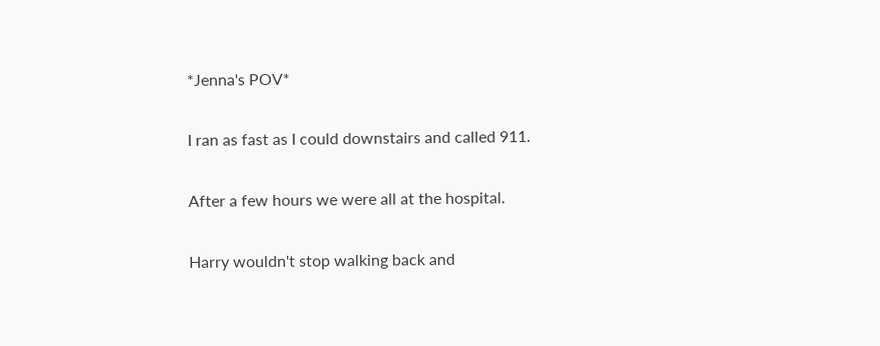*Jenna's POV*

I ran as fast as I could downstairs and called 911.

After a few hours we were all at the hospital.

Harry wouldn't stop walking back and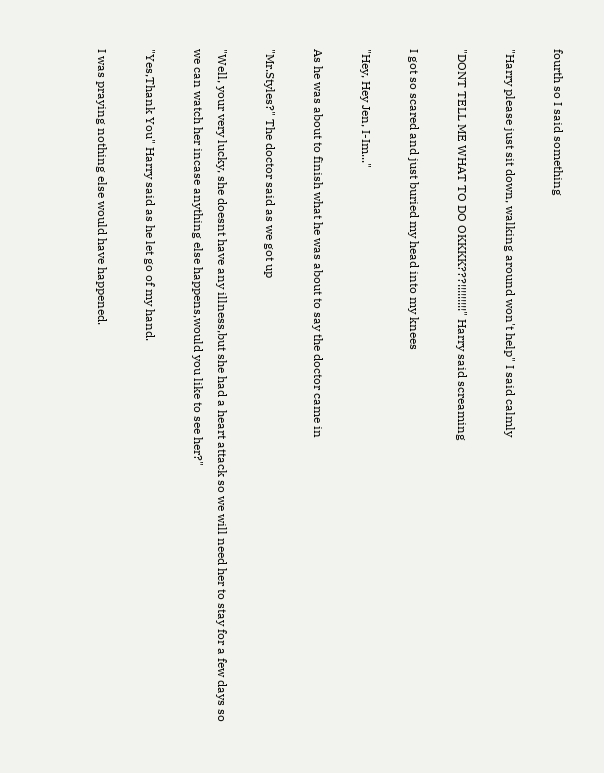fourth so I said something

"Harry please just sit down, walking around won't help" I said calmly

"DONT TELL ME WHAT TO DO OKKKK???!!!!!!!!!" Harry said screaming

I got so scared and just buried my head into my knees

"Hey, Hey Jen, I-Im..."

As he was about to finish what he was about to say the doctor came in

"Mr.Styles?" The doctor said as we got up

"Well, your very lucky, she doesnt have any illness,but she had a heart attack so we will need her to stay for a few days so we can watch her incase anything else happens,would you like to see her?"

"Yes,Thank You" Harry said as he let go of my hand.

I was praying nothing else would have happened.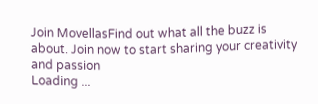Join MovellasFind out what all the buzz is about. Join now to start sharing your creativity and passion
Loading ...